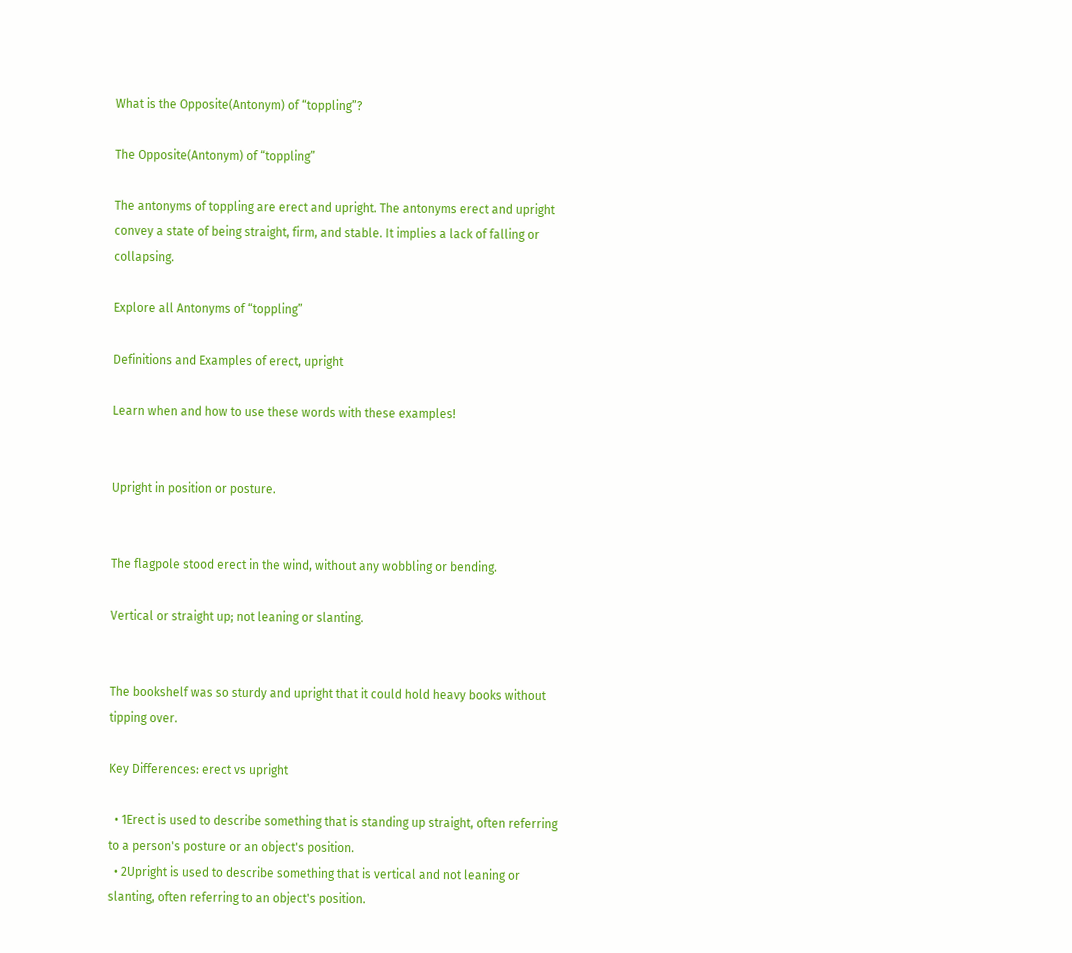What is the Opposite(Antonym) of “toppling”?

The Opposite(Antonym) of “toppling”

The antonyms of toppling are erect and upright. The antonyms erect and upright convey a state of being straight, firm, and stable. It implies a lack of falling or collapsing.

Explore all Antonyms of “toppling”

Definitions and Examples of erect, upright

Learn when and how to use these words with these examples!


Upright in position or posture.


The flagpole stood erect in the wind, without any wobbling or bending.

Vertical or straight up; not leaning or slanting.


The bookshelf was so sturdy and upright that it could hold heavy books without tipping over.

Key Differences: erect vs upright

  • 1Erect is used to describe something that is standing up straight, often referring to a person's posture or an object's position.
  • 2Upright is used to describe something that is vertical and not leaning or slanting, often referring to an object's position.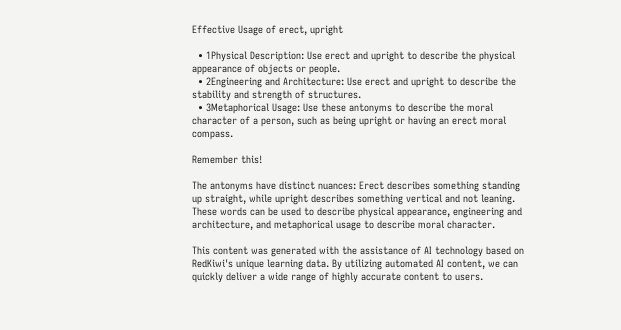Effective Usage of erect, upright

  • 1Physical Description: Use erect and upright to describe the physical appearance of objects or people.
  • 2Engineering and Architecture: Use erect and upright to describe the stability and strength of structures.
  • 3Metaphorical Usage: Use these antonyms to describe the moral character of a person, such as being upright or having an erect moral compass.

Remember this!

The antonyms have distinct nuances: Erect describes something standing up straight, while upright describes something vertical and not leaning. These words can be used to describe physical appearance, engineering and architecture, and metaphorical usage to describe moral character.

This content was generated with the assistance of AI technology based on RedKiwi's unique learning data. By utilizing automated AI content, we can quickly deliver a wide range of highly accurate content to users.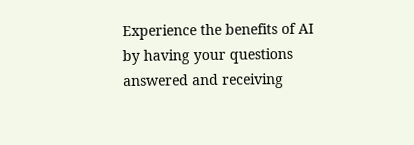Experience the benefits of AI by having your questions answered and receiving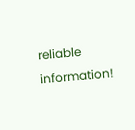reliable information!